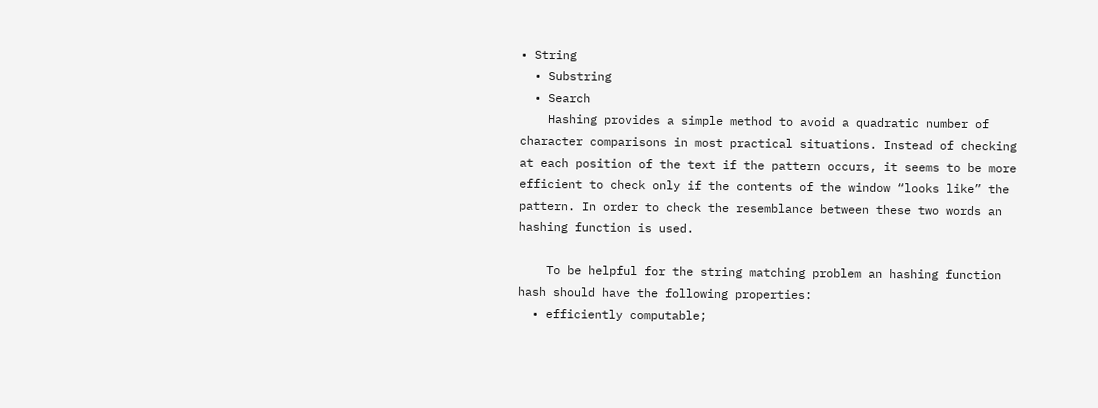• String
  • Substring
  • Search
    Hashing provides a simple method to avoid a quadratic number of character comparisons in most practical situations. Instead of checking at each position of the text if the pattern occurs, it seems to be more efficient to check only if the contents of the window “looks like” the pattern. In order to check the resemblance between these two words an hashing function is used.

    To be helpful for the string matching problem an hashing function hash should have the following properties:
  • efficiently computable;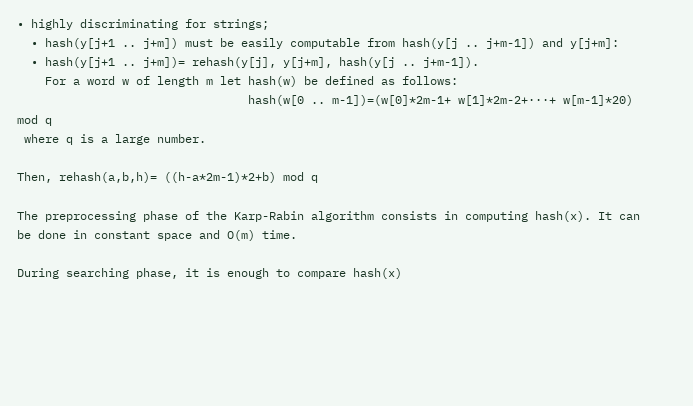• highly discriminating for strings;
  • hash(y[j+1 .. j+m]) must be easily computable from hash(y[j .. j+m-1]) and y[j+m]:
  • hash(y[j+1 .. j+m])= rehash(y[j], y[j+m], hash(y[j .. j+m-1]).
    For a word w of length m let hash(w) be defined as follows:
                                 hash(w[0 .. m-1])=(w[0]*2m-1+ w[1]*2m-2+···+ w[m-1]*20) mod q
 where q is a large number.

Then, rehash(a,b,h)= ((h-a*2m-1)*2+b) mod q

The preprocessing phase of the Karp-Rabin algorithm consists in computing hash(x). It can be done in constant space and O(m) time.

During searching phase, it is enough to compare hash(x)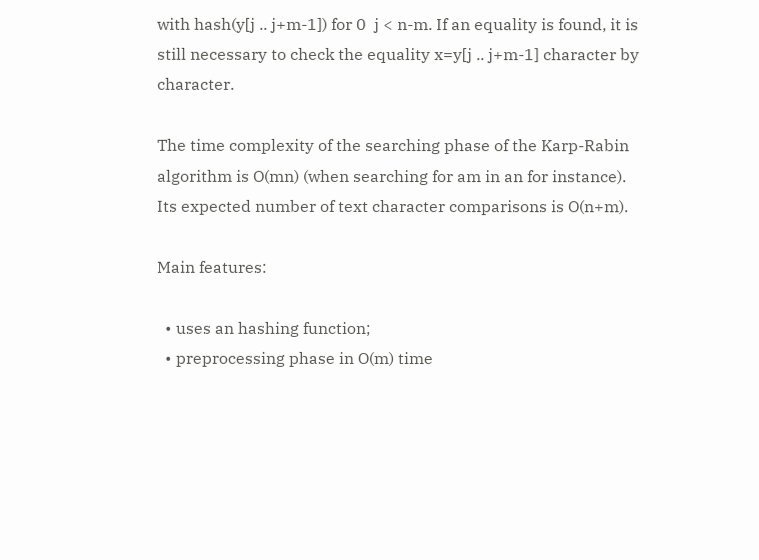with hash(y[j .. j+m-1]) for 0  j < n-m. If an equality is found, it is still necessary to check the equality x=y[j .. j+m-1] character by character.

The time complexity of the searching phase of the Karp-Rabin algorithm is O(mn) (when searching for am in an for instance). Its expected number of text character comparisons is O(n+m).

Main features:

  • uses an hashing function;
  • preprocessing phase in O(m) time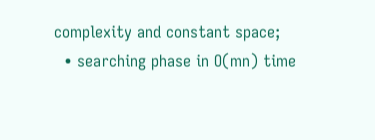complexity and constant space;
  • searching phase in O(mn) time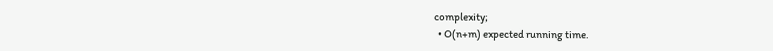complexity;
  • O(n+m) expected running time.